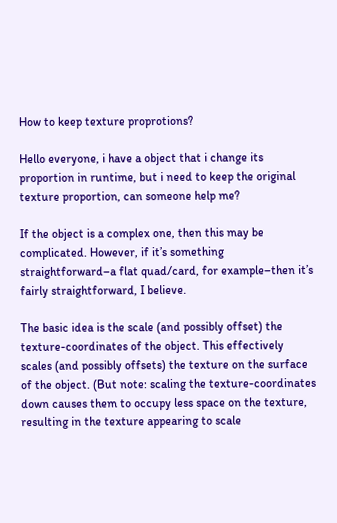How to keep texture proprotions?

Hello everyone, i have a object that i change its proportion in runtime, but i need to keep the original texture proportion, can someone help me?

If the object is a complex one, then this may be complicated. However, if it’s something straightforward–a flat quad/card, for example–then it’s fairly straightforward, I believe.

The basic idea is the scale (and possibly offset) the texture-coordinates of the object. This effectively scales (and possibly offsets) the texture on the surface of the object. (But note: scaling the texture-coordinates down causes them to occupy less space on the texture, resulting in the texture appearing to scale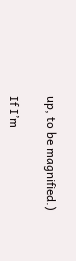up, to be magnified.)

If I’m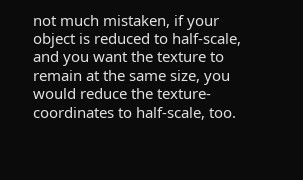not much mistaken, if your object is reduced to half-scale, and you want the texture to remain at the same size, you would reduce the texture-coordinates to half-scale, too.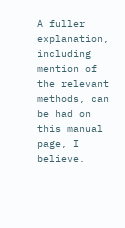A fuller explanation, including mention of the relevant methods, can be had on this manual page, I believe.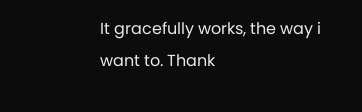It gracefully works, the way i want to. Thank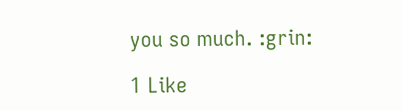you so much. :grin:

1 Like